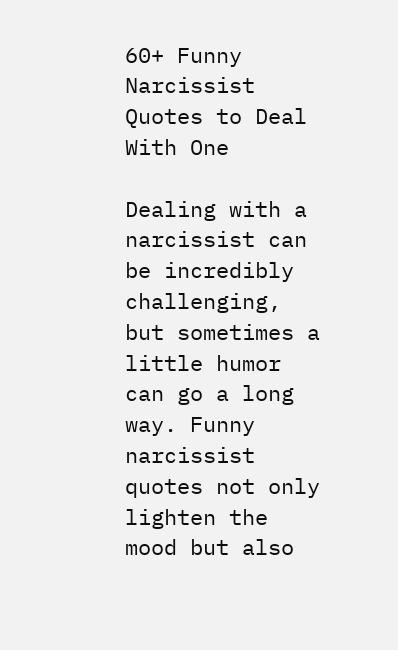60+ Funny Narcissist Quotes to Deal With One

Dealing with a narcissist can be incredibly challenging, but sometimes a little humor can go a long way. Funny narcissist quotes not only lighten the mood but also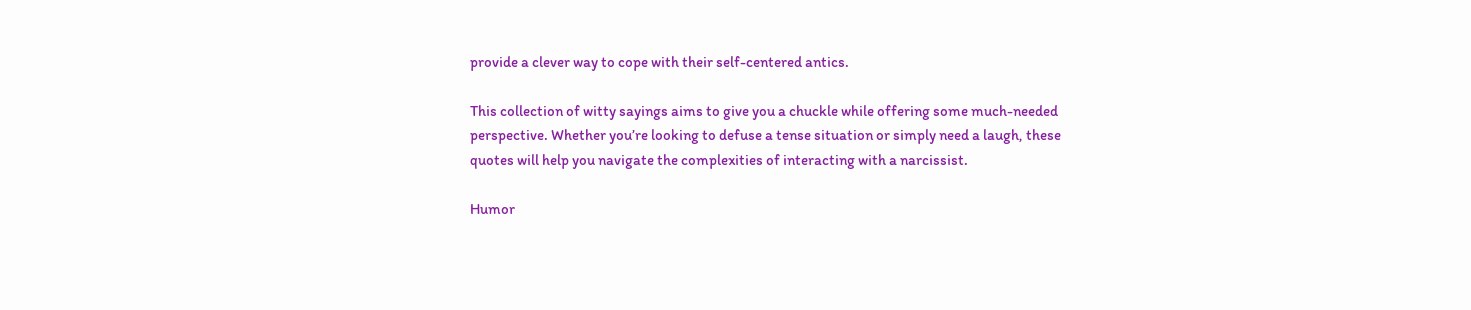provide a clever way to cope with their self-centered antics.

This collection of witty sayings aims to give you a chuckle while offering some much-needed perspective. Whether you’re looking to defuse a tense situation or simply need a laugh, these quotes will help you navigate the complexities of interacting with a narcissist.

Humor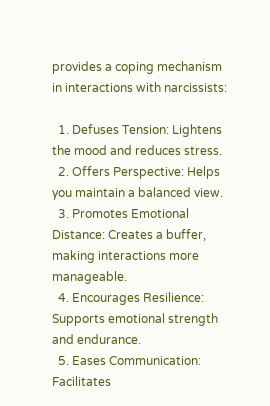provides a coping mechanism in interactions with narcissists:

  1. Defuses Tension: Lightens the mood and reduces stress.
  2. Offers Perspective: Helps you maintain a balanced view.
  3. Promotes Emotional Distance: Creates a buffer, making interactions more manageable.
  4. Encourages Resilience: Supports emotional strength and endurance.
  5. Eases Communication: Facilitates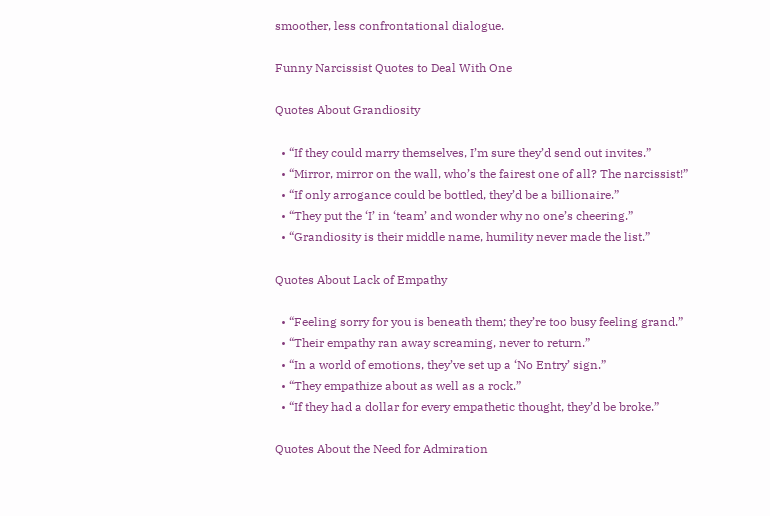smoother, less confrontational dialogue.

Funny Narcissist Quotes to Deal With One

Quotes About Grandiosity

  • “If they could marry themselves, I’m sure they’d send out invites.”
  • “Mirror, mirror on the wall, who’s the fairest one of all? The narcissist!”
  • “If only arrogance could be bottled, they’d be a billionaire.”
  • “They put the ‘I’ in ‘team’ and wonder why no one’s cheering.”
  • “Grandiosity is their middle name, humility never made the list.”

Quotes About Lack of Empathy

  • “Feeling sorry for you is beneath them; they’re too busy feeling grand.”
  • “Their empathy ran away screaming, never to return.”
  • “In a world of emotions, they’ve set up a ‘No Entry’ sign.”
  • “They empathize about as well as a rock.”
  • “If they had a dollar for every empathetic thought, they’d be broke.”

Quotes About the Need for Admiration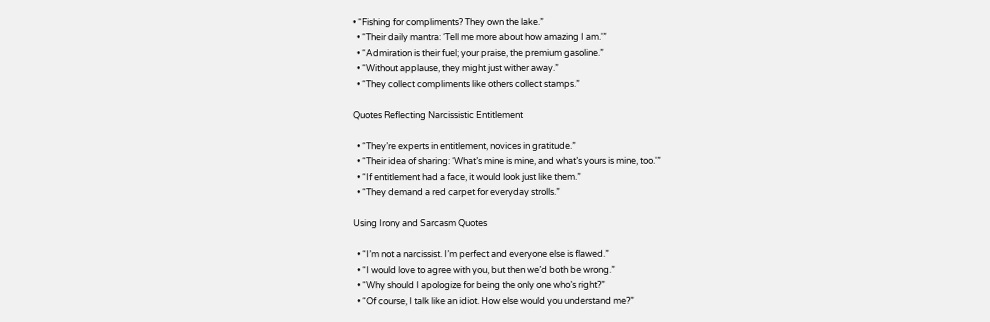• “Fishing for compliments? They own the lake.”
  • “Their daily mantra: ‘Tell me more about how amazing I am.'”
  • “Admiration is their fuel; your praise, the premium gasoline.”
  • “Without applause, they might just wither away.”
  • “They collect compliments like others collect stamps.”

Quotes Reflecting Narcissistic Entitlement

  • “They’re experts in entitlement, novices in gratitude.”
  • “Their idea of sharing: ‘What’s mine is mine, and what’s yours is mine, too.'”
  • “If entitlement had a face, it would look just like them.”
  • “They demand a red carpet for everyday strolls.”

Using Irony and Sarcasm Quotes

  • “I’m not a narcissist. I’m perfect and everyone else is flawed.”
  • “I would love to agree with you, but then we’d both be wrong.”
  • “Why should I apologize for being the only one who’s right?”
  • “Of course, I talk like an idiot. How else would you understand me?”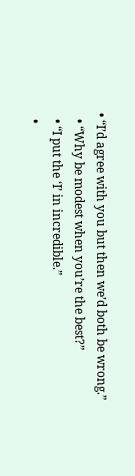• “I’d agree with you but then we’d both be wrong.”
  • “Why be modest when you’re the best?”
  • “I put the ‘I’ in incredible.”
  •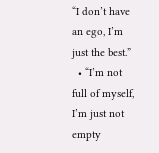“I don’t have an ego, I’m just the best.”
  • “I’m not full of myself, I’m just not empty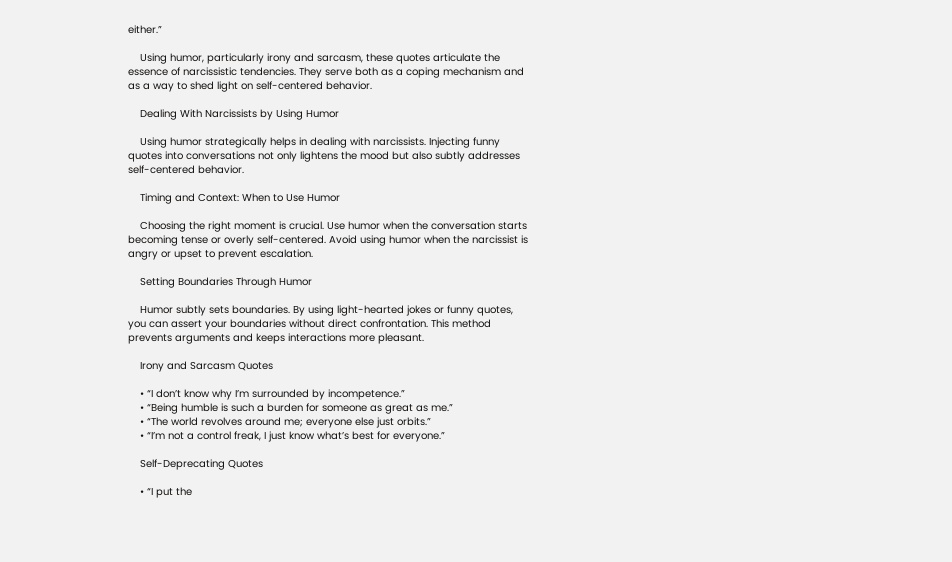either.”

    Using humor, particularly irony and sarcasm, these quotes articulate the essence of narcissistic tendencies. They serve both as a coping mechanism and as a way to shed light on self-centered behavior.

    Dealing With Narcissists by Using Humor

    Using humor strategically helps in dealing with narcissists. Injecting funny quotes into conversations not only lightens the mood but also subtly addresses self-centered behavior.

    Timing and Context: When to Use Humor

    Choosing the right moment is crucial. Use humor when the conversation starts becoming tense or overly self-centered. Avoid using humor when the narcissist is angry or upset to prevent escalation.

    Setting Boundaries Through Humor

    Humor subtly sets boundaries. By using light-hearted jokes or funny quotes, you can assert your boundaries without direct confrontation. This method prevents arguments and keeps interactions more pleasant.

    Irony and Sarcasm Quotes

    • “I don’t know why I’m surrounded by incompetence.”
    • “Being humble is such a burden for someone as great as me.”
    • “The world revolves around me; everyone else just orbits.”
    • “I’m not a control freak, I just know what’s best for everyone.”

    Self-Deprecating Quotes

    • “I put the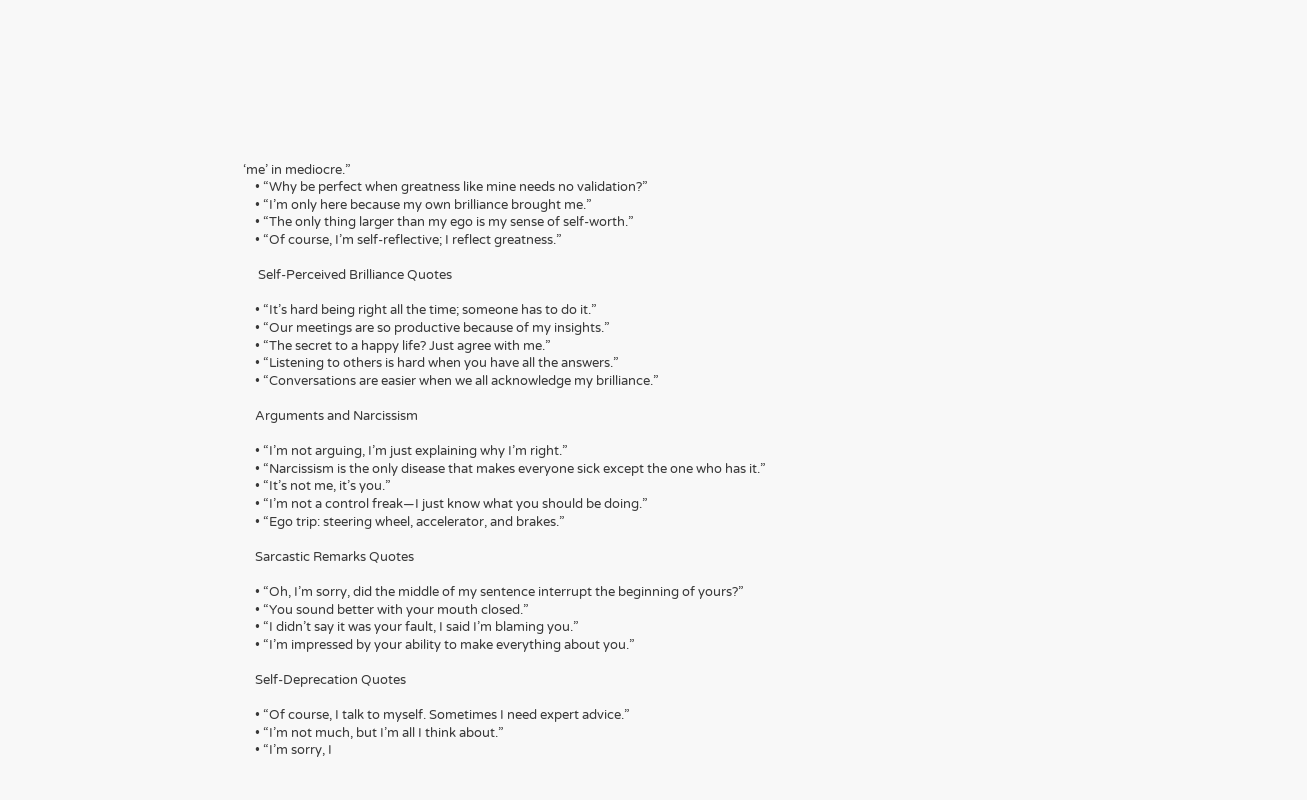‘me’ in mediocre.”
    • “Why be perfect when greatness like mine needs no validation?”
    • “I’m only here because my own brilliance brought me.”
    • “The only thing larger than my ego is my sense of self-worth.”
    • “Of course, I’m self-reflective; I reflect greatness.”

     Self-Perceived Brilliance Quotes

    • “It’s hard being right all the time; someone has to do it.”
    • “Our meetings are so productive because of my insights.”
    • “The secret to a happy life? Just agree with me.”
    • “Listening to others is hard when you have all the answers.”
    • “Conversations are easier when we all acknowledge my brilliance.”

    Arguments and Narcissism

    • “I’m not arguing, I’m just explaining why I’m right.”
    • “Narcissism is the only disease that makes everyone sick except the one who has it.”
    • “It’s not me, it’s you.”
    • “I’m not a control freak—I just know what you should be doing.”
    • “Ego trip: steering wheel, accelerator, and brakes.”

    Sarcastic Remarks Quotes

    • “Oh, I’m sorry, did the middle of my sentence interrupt the beginning of yours?”
    • “You sound better with your mouth closed.”
    • “I didn’t say it was your fault, I said I’m blaming you.”
    • “I’m impressed by your ability to make everything about you.”

    Self-Deprecation Quotes

    • “Of course, I talk to myself. Sometimes I need expert advice.”
    • “I’m not much, but I’m all I think about.”
    • “I’m sorry, I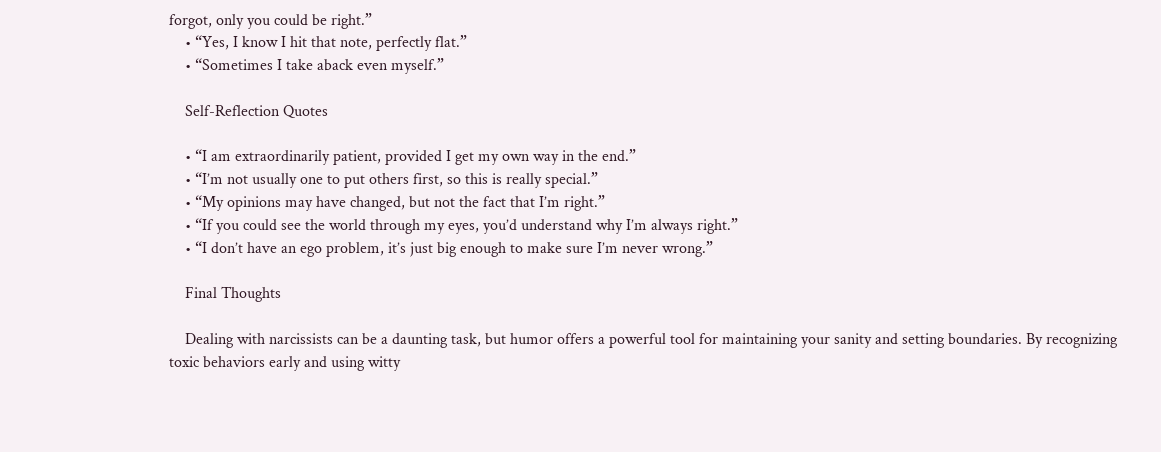forgot, only you could be right.”
    • “Yes, I know I hit that note, perfectly flat.”
    • “Sometimes I take aback even myself.”

    Self-Reflection Quotes

    • “I am extraordinarily patient, provided I get my own way in the end.”
    • “I’m not usually one to put others first, so this is really special.”
    • “My opinions may have changed, but not the fact that I’m right.”
    • “If you could see the world through my eyes, you’d understand why I’m always right.”
    • “I don’t have an ego problem, it’s just big enough to make sure I’m never wrong.”

    Final Thoughts

    Dealing with narcissists can be a daunting task, but humor offers a powerful tool for maintaining your sanity and setting boundaries. By recognizing toxic behaviors early and using witty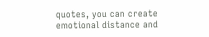quotes, you can create emotional distance and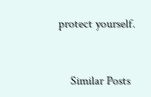protect yourself.


    Similar Posts